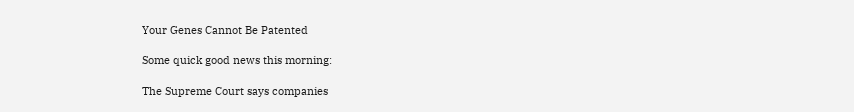Your Genes Cannot Be Patented

Some quick good news this morning:

The Supreme Court says companies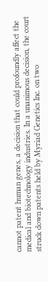cannot patent human genes, a decision that could profoundly affect the medical and biotechnology industries. In a unanimous decision, the court struck down patents held by Myriad Genetics Inc. on two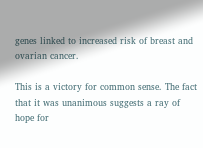genes linked to increased risk of breast and ovarian cancer.

This is a victory for common sense. The fact that it was unanimous suggests a ray of hope for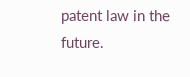patent law in the future.